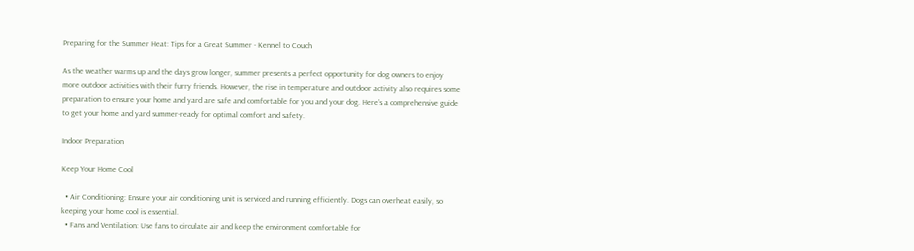Preparing for the Summer Heat: Tips for a Great Summer - Kennel to Couch

As the weather warms up and the days grow longer, summer presents a perfect opportunity for dog owners to enjoy more outdoor activities with their furry friends. However, the rise in temperature and outdoor activity also requires some preparation to ensure your home and yard are safe and comfortable for you and your dog. Here’s a comprehensive guide to get your home and yard summer-ready for optimal comfort and safety.

Indoor Preparation

Keep Your Home Cool

  • Air Conditioning: Ensure your air conditioning unit is serviced and running efficiently. Dogs can overheat easily, so keeping your home cool is essential.
  • Fans and Ventilation: Use fans to circulate air and keep the environment comfortable for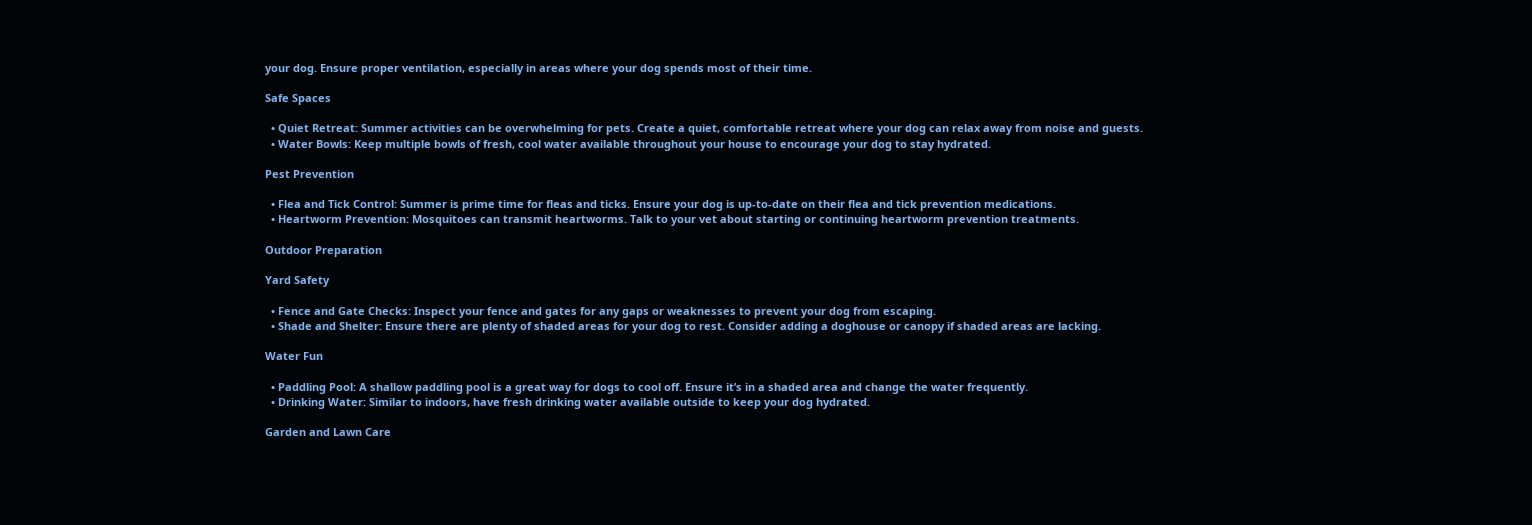your dog. Ensure proper ventilation, especially in areas where your dog spends most of their time.

Safe Spaces

  • Quiet Retreat: Summer activities can be overwhelming for pets. Create a quiet, comfortable retreat where your dog can relax away from noise and guests.
  • Water Bowls: Keep multiple bowls of fresh, cool water available throughout your house to encourage your dog to stay hydrated.

Pest Prevention

  • Flea and Tick Control: Summer is prime time for fleas and ticks. Ensure your dog is up-to-date on their flea and tick prevention medications.
  • Heartworm Prevention: Mosquitoes can transmit heartworms. Talk to your vet about starting or continuing heartworm prevention treatments.

Outdoor Preparation

Yard Safety

  • Fence and Gate Checks: Inspect your fence and gates for any gaps or weaknesses to prevent your dog from escaping.
  • Shade and Shelter: Ensure there are plenty of shaded areas for your dog to rest. Consider adding a doghouse or canopy if shaded areas are lacking.

Water Fun

  • Paddling Pool: A shallow paddling pool is a great way for dogs to cool off. Ensure it’s in a shaded area and change the water frequently.
  • Drinking Water: Similar to indoors, have fresh drinking water available outside to keep your dog hydrated.

Garden and Lawn Care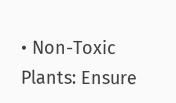• Non-Toxic Plants: Ensure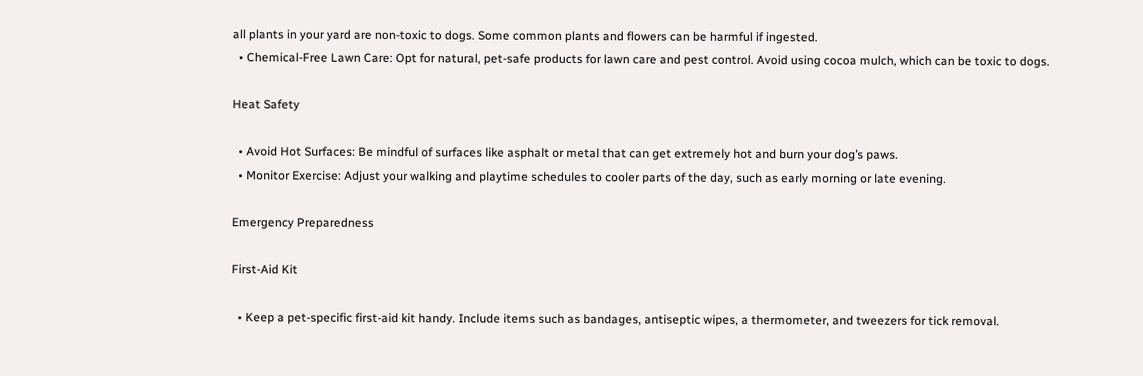all plants in your yard are non-toxic to dogs. Some common plants and flowers can be harmful if ingested.
  • Chemical-Free Lawn Care: Opt for natural, pet-safe products for lawn care and pest control. Avoid using cocoa mulch, which can be toxic to dogs.

Heat Safety

  • Avoid Hot Surfaces: Be mindful of surfaces like asphalt or metal that can get extremely hot and burn your dog’s paws.
  • Monitor Exercise: Adjust your walking and playtime schedules to cooler parts of the day, such as early morning or late evening.

Emergency Preparedness

First-Aid Kit

  • Keep a pet-specific first-aid kit handy. Include items such as bandages, antiseptic wipes, a thermometer, and tweezers for tick removal.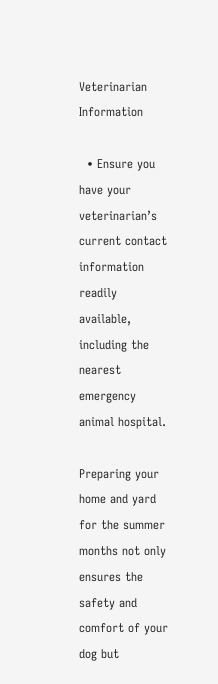Veterinarian Information

  • Ensure you have your veterinarian’s current contact information readily available, including the nearest emergency animal hospital.

Preparing your home and yard for the summer months not only ensures the safety and comfort of your dog but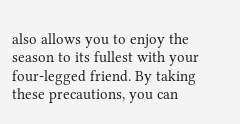also allows you to enjoy the season to its fullest with your four-legged friend. By taking these precautions, you can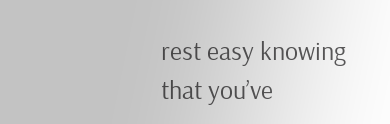rest easy knowing that you’ve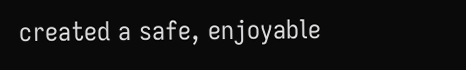created a safe, enjoyable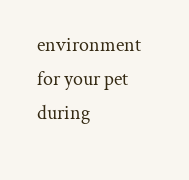environment for your pet during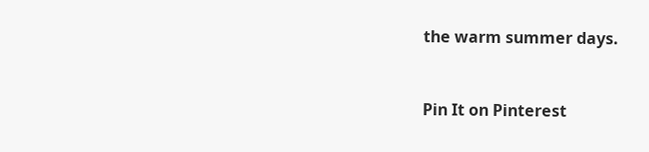the warm summer days.


Pin It on Pinterest